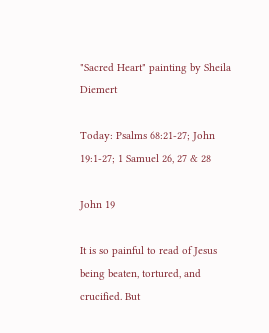"Sacred Heart" painting by Sheila Diemert

Today: Psalms 68:21-27; John 19:1-27; 1 Samuel 26, 27 & 28

John 19

It is so painful to read of Jesus being beaten, tortured, and crucified. But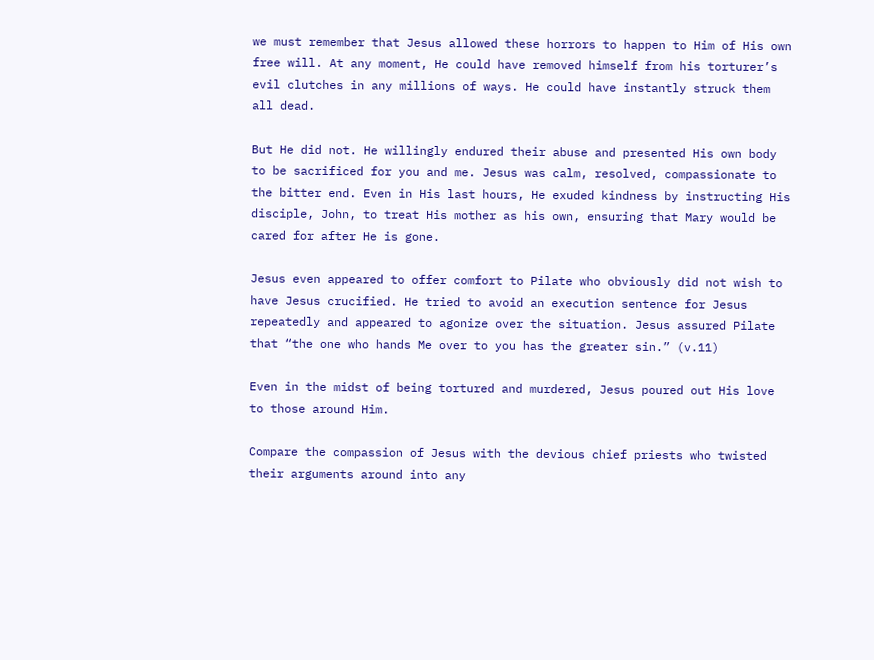we must remember that Jesus allowed these horrors to happen to Him of His own free will. At any moment, He could have removed himself from his torturer’s evil clutches in any millions of ways. He could have instantly struck them all dead.

But He did not. He willingly endured their abuse and presented His own body to be sacrificed for you and me. Jesus was calm, resolved, compassionate to the bitter end. Even in His last hours, He exuded kindness by instructing His disciple, John, to treat His mother as his own, ensuring that Mary would be cared for after He is gone.

Jesus even appeared to offer comfort to Pilate who obviously did not wish to have Jesus crucified. He tried to avoid an execution sentence for Jesus repeatedly and appeared to agonize over the situation. Jesus assured Pilate that “the one who hands Me over to you has the greater sin.” (v.11)

Even in the midst of being tortured and murdered, Jesus poured out His love to those around Him.

Compare the compassion of Jesus with the devious chief priests who twisted their arguments around into any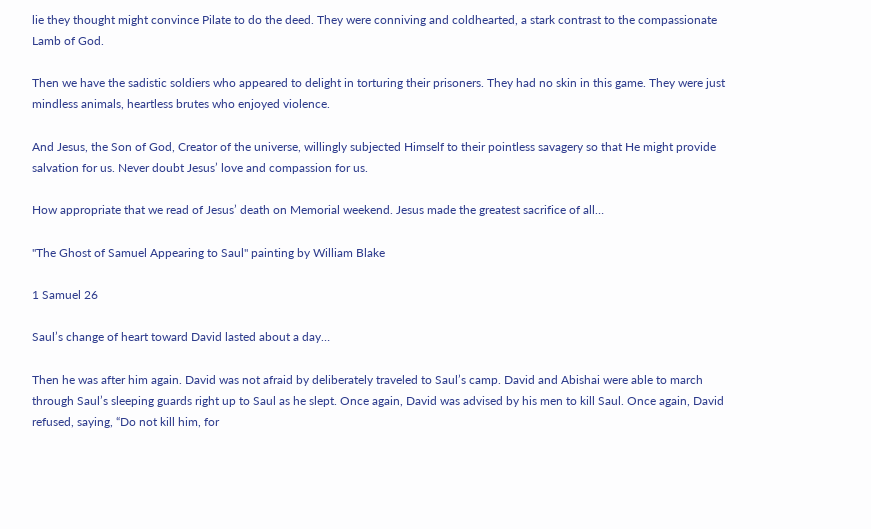lie they thought might convince Pilate to do the deed. They were conniving and coldhearted, a stark contrast to the compassionate Lamb of God.

Then we have the sadistic soldiers who appeared to delight in torturing their prisoners. They had no skin in this game. They were just mindless animals, heartless brutes who enjoyed violence.

And Jesus, the Son of God, Creator of the universe, willingly subjected Himself to their pointless savagery so that He might provide salvation for us. Never doubt Jesus’ love and compassion for us.

How appropriate that we read of Jesus’ death on Memorial weekend. Jesus made the greatest sacrifice of all…

"The Ghost of Samuel Appearing to Saul" painting by William Blake

1 Samuel 26

Saul’s change of heart toward David lasted about a day…

Then he was after him again. David was not afraid by deliberately traveled to Saul’s camp. David and Abishai were able to march through Saul’s sleeping guards right up to Saul as he slept. Once again, David was advised by his men to kill Saul. Once again, David refused, saying, “Do not kill him, for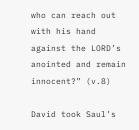who can reach out with his hand against the LORD’s anointed and remain innocent?” (v.8)

David took Saul’s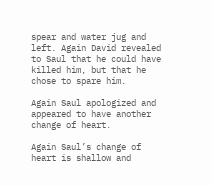spear and water jug and left. Again David revealed to Saul that he could have killed him, but that he chose to spare him.

Again Saul apologized and appeared to have another change of heart.

Again Saul’s change of heart is shallow and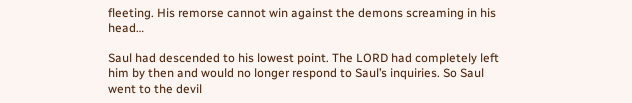fleeting. His remorse cannot win against the demons screaming in his head…

Saul had descended to his lowest point. The LORD had completely left him by then and would no longer respond to Saul’s inquiries. So Saul went to the devil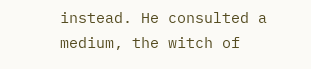instead. He consulted a medium, the witch of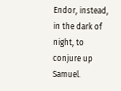Endor, instead, in the dark of night, to conjure up Samuel.